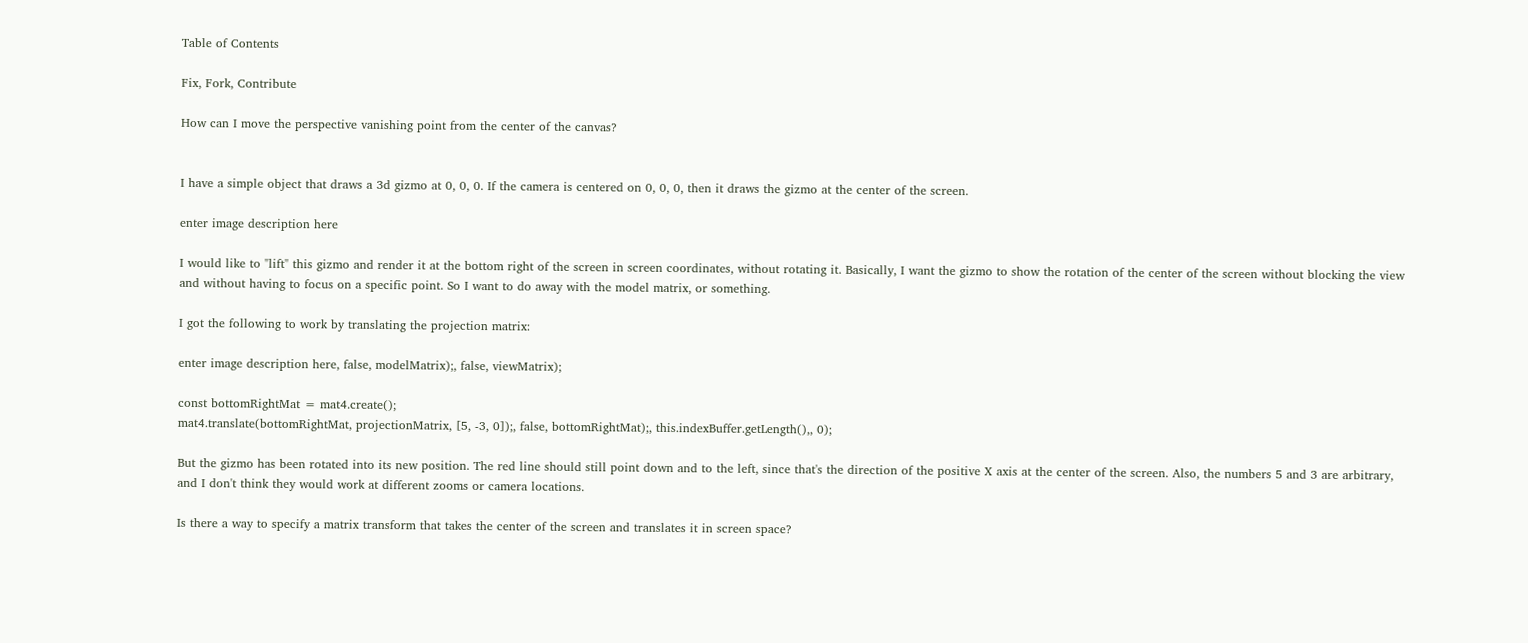Table of Contents

Fix, Fork, Contribute

How can I move the perspective vanishing point from the center of the canvas?


I have a simple object that draws a 3d gizmo at 0, 0, 0. If the camera is centered on 0, 0, 0, then it draws the gizmo at the center of the screen.

enter image description here

I would like to "lift" this gizmo and render it at the bottom right of the screen in screen coordinates, without rotating it. Basically, I want the gizmo to show the rotation of the center of the screen without blocking the view and without having to focus on a specific point. So I want to do away with the model matrix, or something.

I got the following to work by translating the projection matrix:

enter image description here, false, modelMatrix);, false, viewMatrix);

const bottomRightMat = mat4.create();
mat4.translate(bottomRightMat, projectionMatrix, [5, -3, 0]);, false, bottomRightMat);, this.indexBuffer.getLength(),, 0);

But the gizmo has been rotated into its new position. The red line should still point down and to the left, since that's the direction of the positive X axis at the center of the screen. Also, the numbers 5 and 3 are arbitrary, and I don't think they would work at different zooms or camera locations.

Is there a way to specify a matrix transform that takes the center of the screen and translates it in screen space?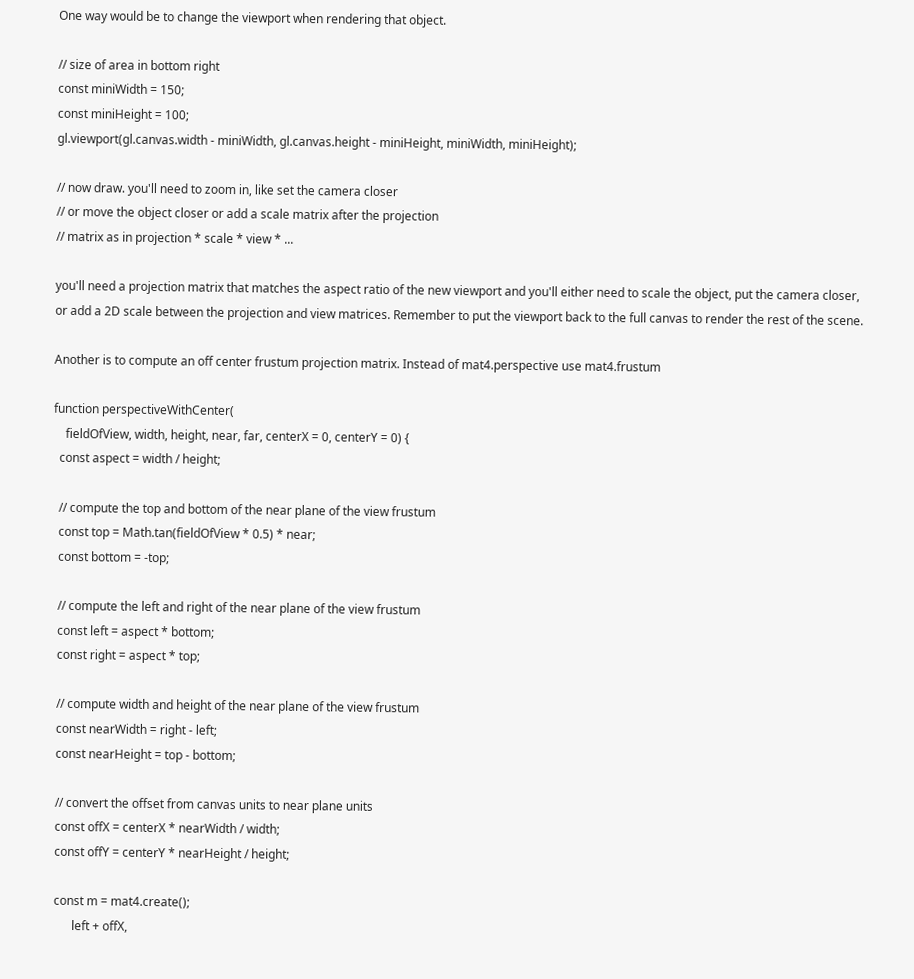One way would be to change the viewport when rendering that object.

// size of area in bottom right
const miniWidth = 150;
const miniHeight = 100;
gl.viewport(gl.canvas.width - miniWidth, gl.canvas.height - miniHeight, miniWidth, miniHeight);

// now draw. you'll need to zoom in, like set the camera closer
// or move the object closer or add a scale matrix after the projection
// matrix as in projection * scale * view * ...

you'll need a projection matrix that matches the aspect ratio of the new viewport and you'll either need to scale the object, put the camera closer, or add a 2D scale between the projection and view matrices. Remember to put the viewport back to the full canvas to render the rest of the scene.

Another is to compute an off center frustum projection matrix. Instead of mat4.perspective use mat4.frustum

function perspectiveWithCenter(
    fieldOfView, width, height, near, far, centerX = 0, centerY = 0) {
  const aspect = width / height;

  // compute the top and bottom of the near plane of the view frustum
  const top = Math.tan(fieldOfView * 0.5) * near;
  const bottom = -top;

  // compute the left and right of the near plane of the view frustum
  const left = aspect * bottom;
  const right = aspect * top;

  // compute width and height of the near plane of the view frustum
  const nearWidth = right - left;
  const nearHeight = top - bottom;

  // convert the offset from canvas units to near plane units
  const offX = centerX * nearWidth / width;
  const offY = centerY * nearHeight / height;

  const m = mat4.create();
        left + offX,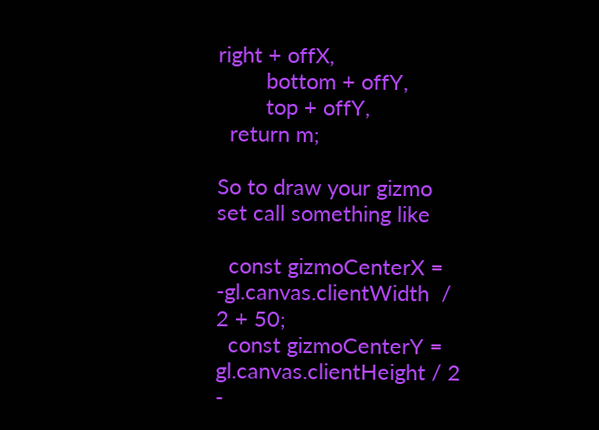right + offX,
        bottom + offY,
        top + offY,
  return m;

So to draw your gizmo set call something like

  const gizmoCenterX = -gl.canvas.clientWidth  / 2 + 50;
  const gizmoCenterY =  gl.canvas.clientHeight / 2 -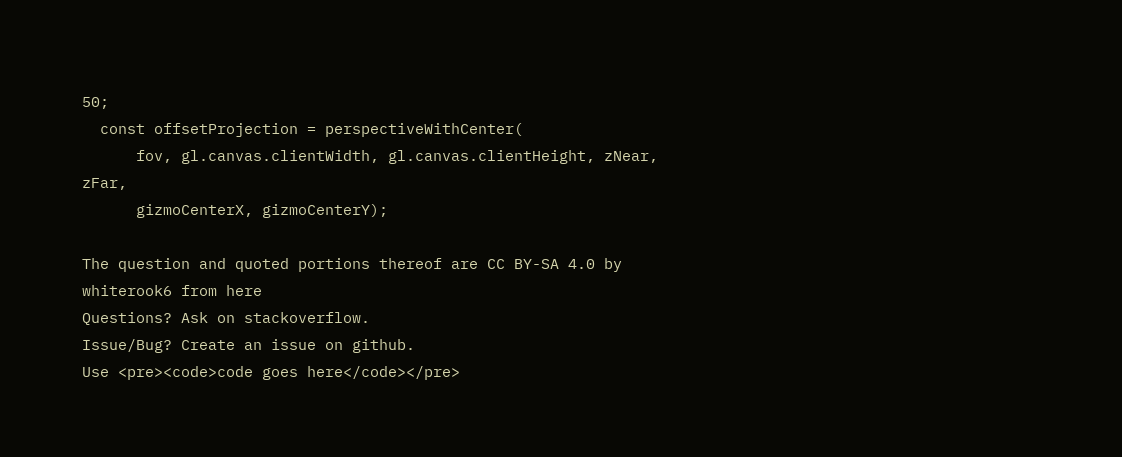50;
  const offsetProjection = perspectiveWithCenter(
      fov, gl.canvas.clientWidth, gl.canvas.clientHeight, zNear, zFar,
      gizmoCenterX, gizmoCenterY);

The question and quoted portions thereof are CC BY-SA 4.0 by whiterook6 from here
Questions? Ask on stackoverflow.
Issue/Bug? Create an issue on github.
Use <pre><code>code goes here</code></pre>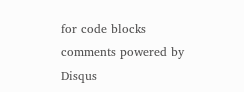for code blocks
comments powered by Disqus